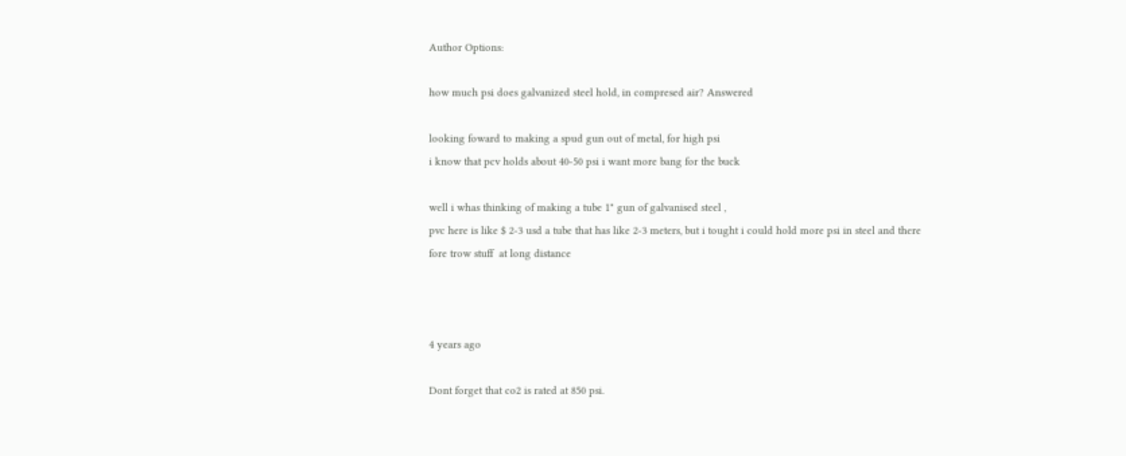Author Options:

how much psi does galvanized steel hold, in compresed air? Answered

looking foward to making a spud gun out of metal, for high psi
i know that pcv holds about 40-50 psi i want more bang for the buck

well i whas thinking of making a tube 1" gun of galvanised steel ,
pvc here is like $ 2-3 usd a tube that has like 2-3 meters, but i tought i could hold more psi in steel and there fore trow stuff  at long distance



4 years ago

Dont forget that co2 is rated at 850 psi.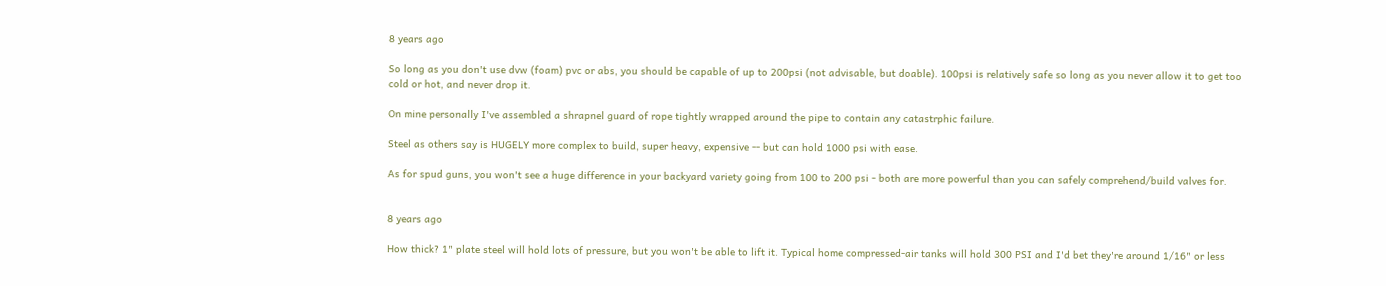8 years ago

So long as you don't use dvw (foam) pvc or abs, you should be capable of up to 200psi (not advisable, but doable). 100psi is relatively safe so long as you never allow it to get too cold or hot, and never drop it.

On mine personally I've assembled a shrapnel guard of rope tightly wrapped around the pipe to contain any catastrphic failure.

Steel as others say is HUGELY more complex to build, super heavy, expensive -- but can hold 1000 psi with ease.

As for spud guns, you won't see a huge difference in your backyard variety going from 100 to 200 psi - both are more powerful than you can safely comprehend/build valves for.


8 years ago

How thick? 1" plate steel will hold lots of pressure, but you won't be able to lift it. Typical home compressed-air tanks will hold 300 PSI and I'd bet they're around 1/16" or less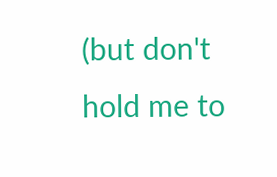(but don't hold me to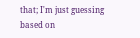that; I'm just guessing based on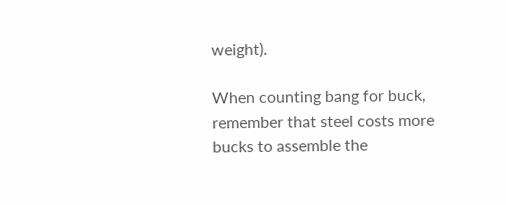weight).

When counting bang for buck, remember that steel costs more bucks to assemble the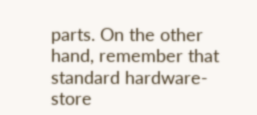parts. On the other hand, remember that standard hardware-store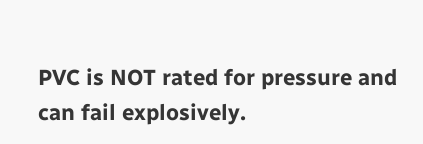PVC is NOT rated for pressure and can fail explosively.